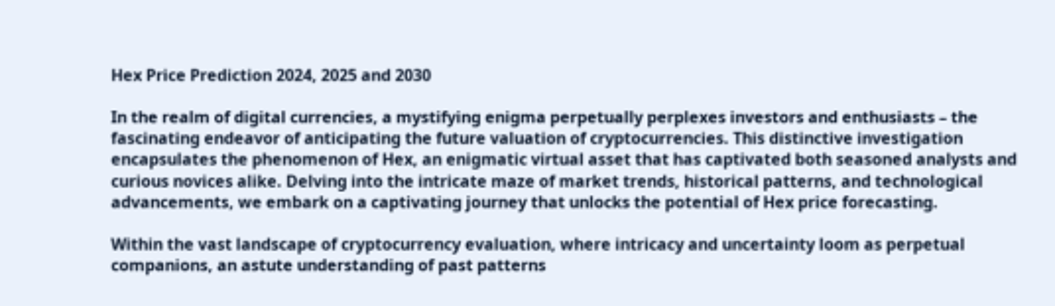Hex Price Prediction 2024, 2025 and 2030

In the realm of digital currencies, a mystifying enigma perpetually perplexes investors and enthusiasts – the fascinating endeavor of anticipating the future valuation of cryptocurrencies. This distinctive investigation encapsulates the phenomenon of Hex, an enigmatic virtual asset that has captivated both seasoned analysts and curious novices alike. Delving into the intricate maze of market trends, historical patterns, and technological advancements, we embark on a captivating journey that unlocks the potential of Hex price forecasting.

Within the vast landscape of cryptocurrency evaluation, where intricacy and uncertainty loom as perpetual companions, an astute understanding of past patterns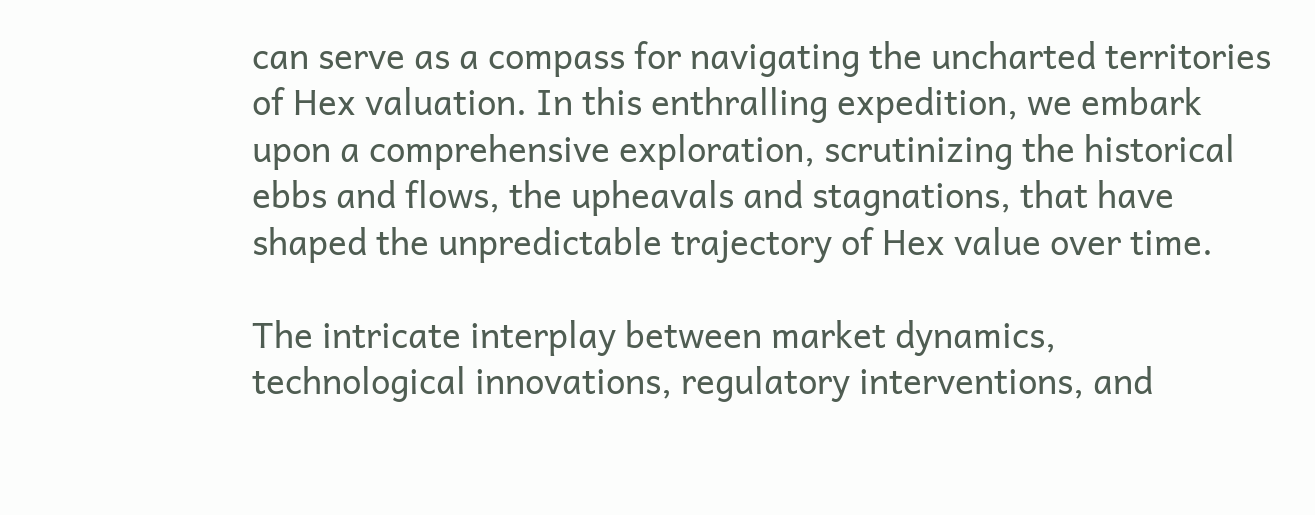can serve as a compass for navigating the uncharted territories of Hex valuation. In this enthralling expedition, we embark upon a comprehensive exploration, scrutinizing the historical ebbs and flows, the upheavals and stagnations, that have shaped the unpredictable trajectory of Hex value over time.

The intricate interplay between market dynamics, technological innovations, regulatory interventions, and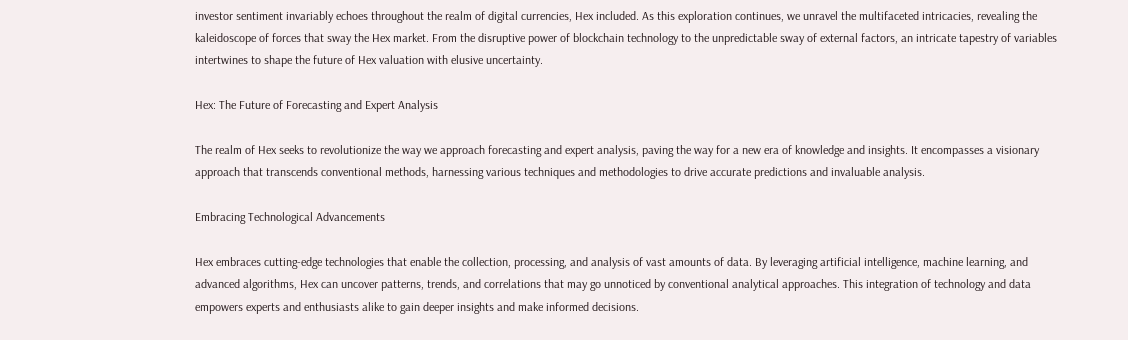investor sentiment invariably echoes throughout the realm of digital currencies, Hex included. As this exploration continues, we unravel the multifaceted intricacies, revealing the kaleidoscope of forces that sway the Hex market. From the disruptive power of blockchain technology to the unpredictable sway of external factors, an intricate tapestry of variables intertwines to shape the future of Hex valuation with elusive uncertainty.

Hex: The Future of Forecasting and Expert Analysis

The realm of Hex seeks to revolutionize the way we approach forecasting and expert analysis, paving the way for a new era of knowledge and insights. It encompasses a visionary approach that transcends conventional methods, harnessing various techniques and methodologies to drive accurate predictions and invaluable analysis.

Embracing Technological Advancements

Hex embraces cutting-edge technologies that enable the collection, processing, and analysis of vast amounts of data. By leveraging artificial intelligence, machine learning, and advanced algorithms, Hex can uncover patterns, trends, and correlations that may go unnoticed by conventional analytical approaches. This integration of technology and data empowers experts and enthusiasts alike to gain deeper insights and make informed decisions.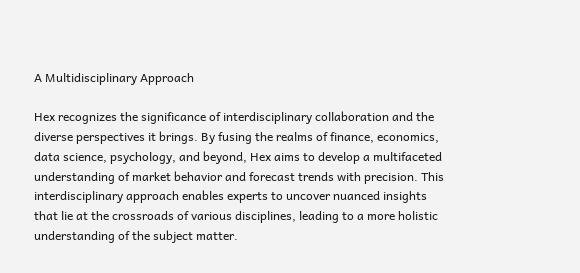A Multidisciplinary Approach

Hex recognizes the significance of interdisciplinary collaboration and the diverse perspectives it brings. By fusing the realms of finance, economics, data science, psychology, and beyond, Hex aims to develop a multifaceted understanding of market behavior and forecast trends with precision. This interdisciplinary approach enables experts to uncover nuanced insights that lie at the crossroads of various disciplines, leading to a more holistic understanding of the subject matter.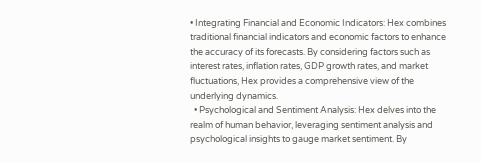• Integrating Financial and Economic Indicators: Hex combines traditional financial indicators and economic factors to enhance the accuracy of its forecasts. By considering factors such as interest rates, inflation rates, GDP growth rates, and market fluctuations, Hex provides a comprehensive view of the underlying dynamics.
  • Psychological and Sentiment Analysis: Hex delves into the realm of human behavior, leveraging sentiment analysis and psychological insights to gauge market sentiment. By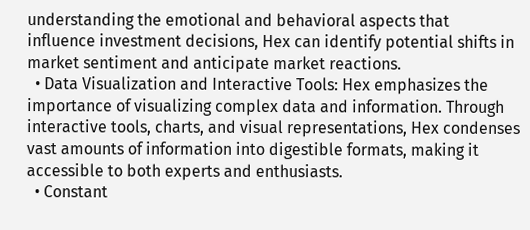understanding the emotional and behavioral aspects that influence investment decisions, Hex can identify potential shifts in market sentiment and anticipate market reactions.
  • Data Visualization and Interactive Tools: Hex emphasizes the importance of visualizing complex data and information. Through interactive tools, charts, and visual representations, Hex condenses vast amounts of information into digestible formats, making it accessible to both experts and enthusiasts.
  • Constant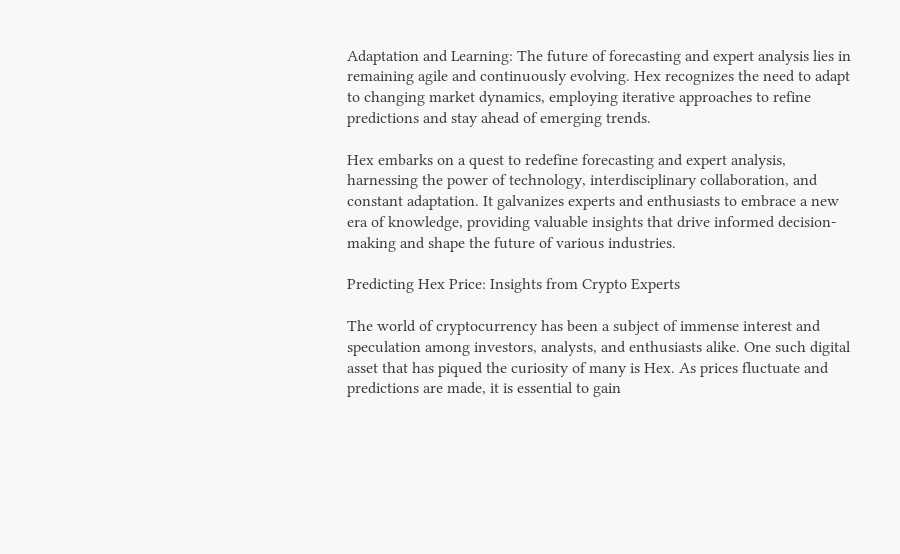Adaptation and Learning: The future of forecasting and expert analysis lies in remaining agile and continuously evolving. Hex recognizes the need to adapt to changing market dynamics, employing iterative approaches to refine predictions and stay ahead of emerging trends.

Hex embarks on a quest to redefine forecasting and expert analysis, harnessing the power of technology, interdisciplinary collaboration, and constant adaptation. It galvanizes experts and enthusiasts to embrace a new era of knowledge, providing valuable insights that drive informed decision-making and shape the future of various industries.

Predicting Hex Price: Insights from Crypto Experts

The world of cryptocurrency has been a subject of immense interest and speculation among investors, analysts, and enthusiasts alike. One such digital asset that has piqued the curiosity of many is Hex. As prices fluctuate and predictions are made, it is essential to gain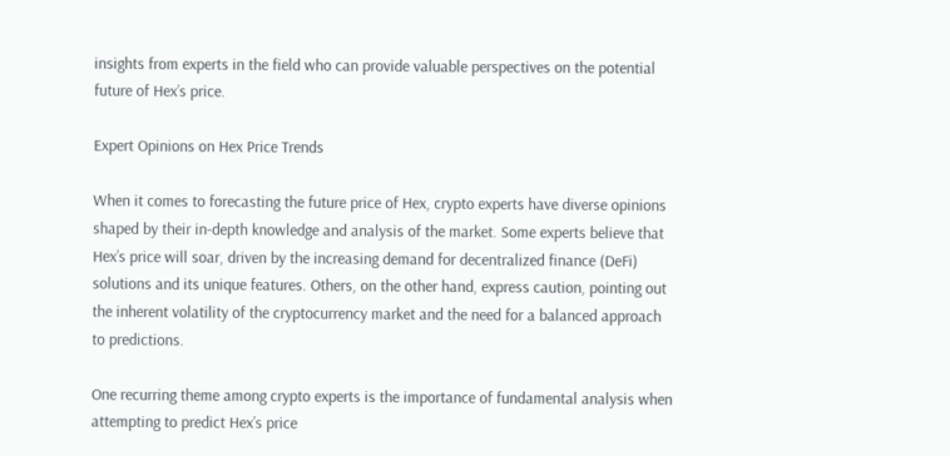insights from experts in the field who can provide valuable perspectives on the potential future of Hex’s price.

Expert Opinions on Hex Price Trends

When it comes to forecasting the future price of Hex, crypto experts have diverse opinions shaped by their in-depth knowledge and analysis of the market. Some experts believe that Hex’s price will soar, driven by the increasing demand for decentralized finance (DeFi) solutions and its unique features. Others, on the other hand, express caution, pointing out the inherent volatility of the cryptocurrency market and the need for a balanced approach to predictions.

One recurring theme among crypto experts is the importance of fundamental analysis when attempting to predict Hex’s price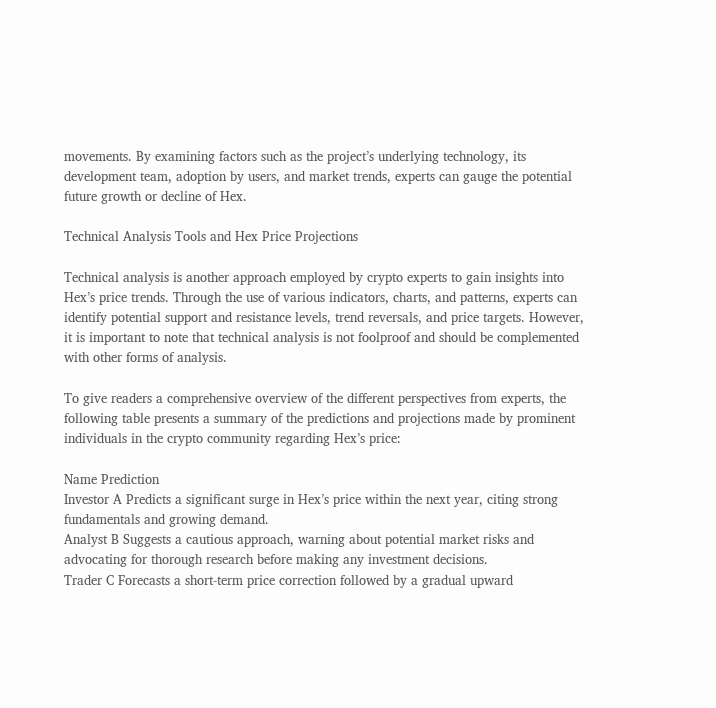movements. By examining factors such as the project’s underlying technology, its development team, adoption by users, and market trends, experts can gauge the potential future growth or decline of Hex.

Technical Analysis Tools and Hex Price Projections

Technical analysis is another approach employed by crypto experts to gain insights into Hex’s price trends. Through the use of various indicators, charts, and patterns, experts can identify potential support and resistance levels, trend reversals, and price targets. However, it is important to note that technical analysis is not foolproof and should be complemented with other forms of analysis.

To give readers a comprehensive overview of the different perspectives from experts, the following table presents a summary of the predictions and projections made by prominent individuals in the crypto community regarding Hex’s price:

Name Prediction
Investor A Predicts a significant surge in Hex’s price within the next year, citing strong fundamentals and growing demand.
Analyst B Suggests a cautious approach, warning about potential market risks and advocating for thorough research before making any investment decisions.
Trader C Forecasts a short-term price correction followed by a gradual upward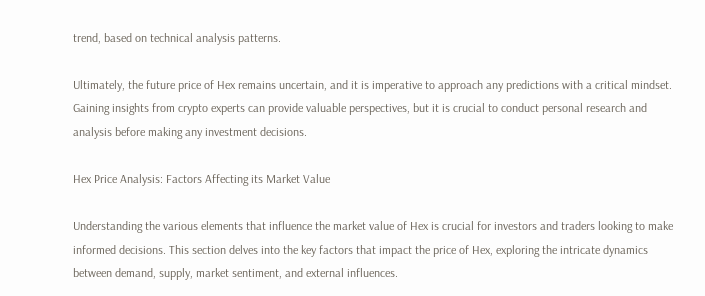trend, based on technical analysis patterns.

Ultimately, the future price of Hex remains uncertain, and it is imperative to approach any predictions with a critical mindset. Gaining insights from crypto experts can provide valuable perspectives, but it is crucial to conduct personal research and analysis before making any investment decisions.

Hex Price Analysis: Factors Affecting its Market Value

Understanding the various elements that influence the market value of Hex is crucial for investors and traders looking to make informed decisions. This section delves into the key factors that impact the price of Hex, exploring the intricate dynamics between demand, supply, market sentiment, and external influences.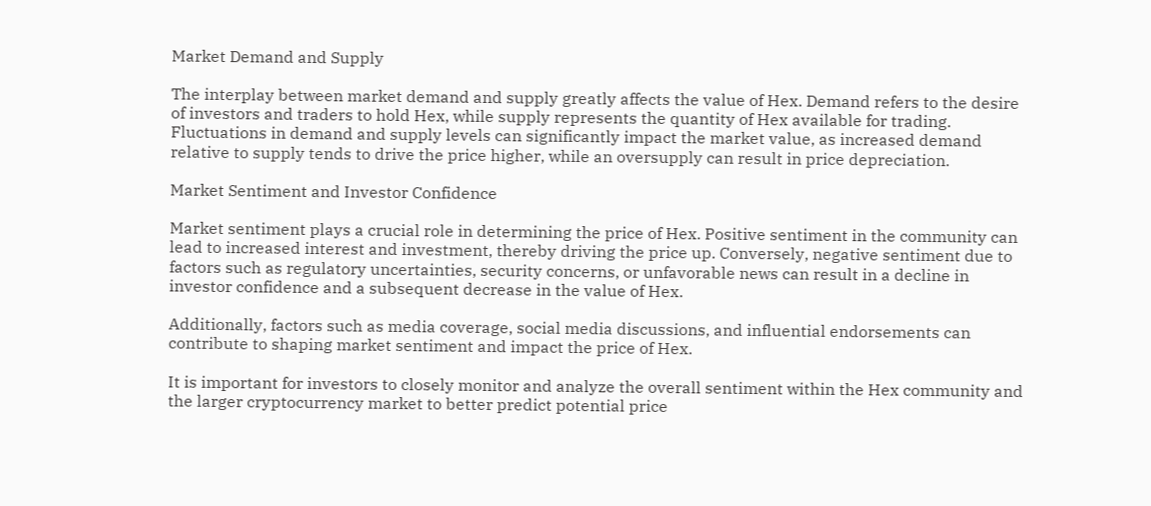Market Demand and Supply

The interplay between market demand and supply greatly affects the value of Hex. Demand refers to the desire of investors and traders to hold Hex, while supply represents the quantity of Hex available for trading. Fluctuations in demand and supply levels can significantly impact the market value, as increased demand relative to supply tends to drive the price higher, while an oversupply can result in price depreciation.

Market Sentiment and Investor Confidence

Market sentiment plays a crucial role in determining the price of Hex. Positive sentiment in the community can lead to increased interest and investment, thereby driving the price up. Conversely, negative sentiment due to factors such as regulatory uncertainties, security concerns, or unfavorable news can result in a decline in investor confidence and a subsequent decrease in the value of Hex.

Additionally, factors such as media coverage, social media discussions, and influential endorsements can contribute to shaping market sentiment and impact the price of Hex.

It is important for investors to closely monitor and analyze the overall sentiment within the Hex community and the larger cryptocurrency market to better predict potential price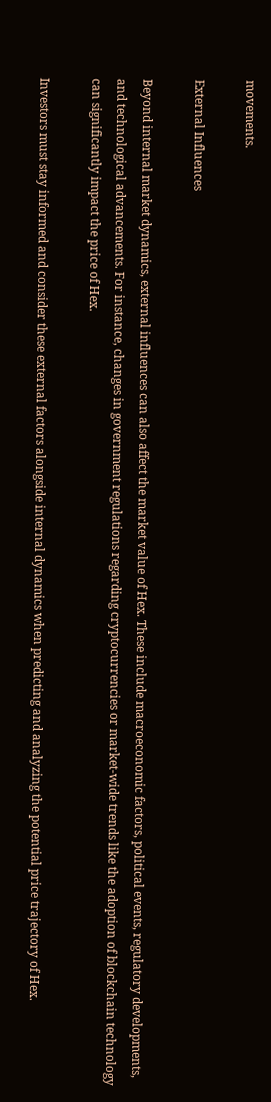movements.

External Influences

Beyond internal market dynamics, external influences can also affect the market value of Hex. These include macroeconomic factors, political events, regulatory developments, and technological advancements. For instance, changes in government regulations regarding cryptocurrencies or market-wide trends like the adoption of blockchain technology can significantly impact the price of Hex.

Investors must stay informed and consider these external factors alongside internal dynamics when predicting and analyzing the potential price trajectory of Hex.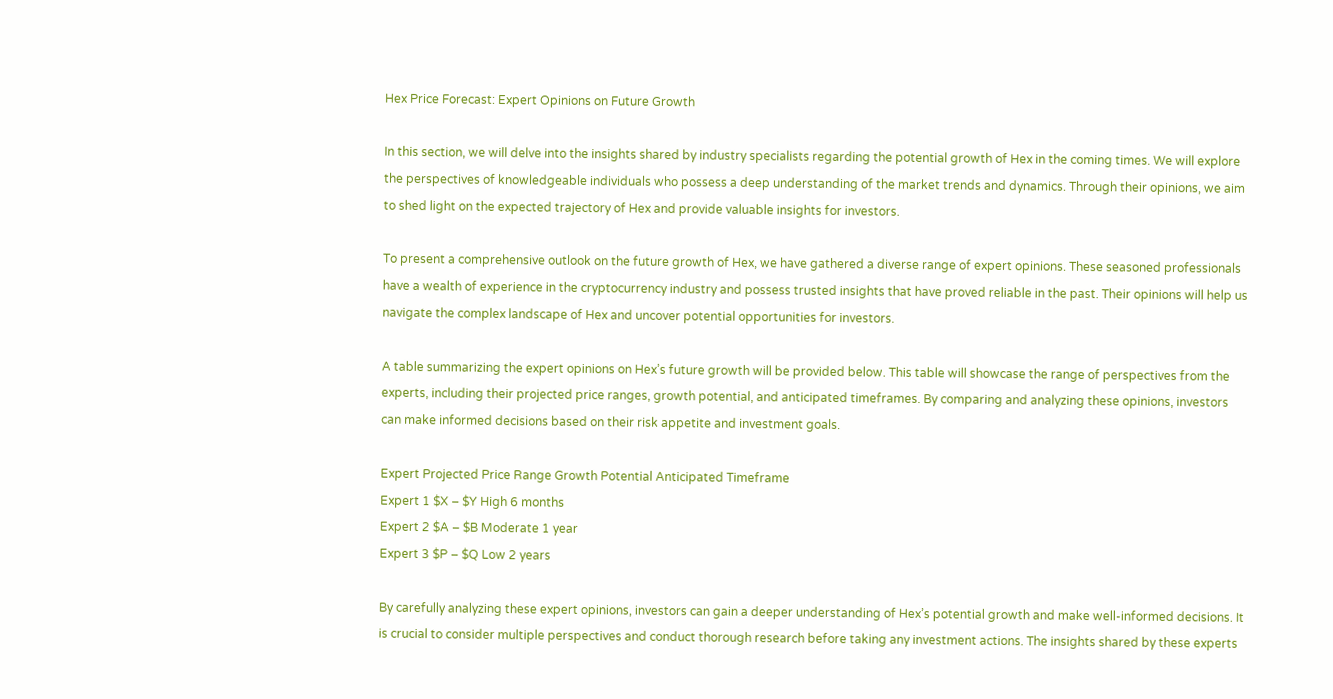Hex Price Forecast: Expert Opinions on Future Growth

In this section, we will delve into the insights shared by industry specialists regarding the potential growth of Hex in the coming times. We will explore the perspectives of knowledgeable individuals who possess a deep understanding of the market trends and dynamics. Through their opinions, we aim to shed light on the expected trajectory of Hex and provide valuable insights for investors.

To present a comprehensive outlook on the future growth of Hex, we have gathered a diverse range of expert opinions. These seasoned professionals have a wealth of experience in the cryptocurrency industry and possess trusted insights that have proved reliable in the past. Their opinions will help us navigate the complex landscape of Hex and uncover potential opportunities for investors.

A table summarizing the expert opinions on Hex’s future growth will be provided below. This table will showcase the range of perspectives from the experts, including their projected price ranges, growth potential, and anticipated timeframes. By comparing and analyzing these opinions, investors can make informed decisions based on their risk appetite and investment goals.

Expert Projected Price Range Growth Potential Anticipated Timeframe
Expert 1 $X – $Y High 6 months
Expert 2 $A – $B Moderate 1 year
Expert 3 $P – $Q Low 2 years

By carefully analyzing these expert opinions, investors can gain a deeper understanding of Hex’s potential growth and make well-informed decisions. It is crucial to consider multiple perspectives and conduct thorough research before taking any investment actions. The insights shared by these experts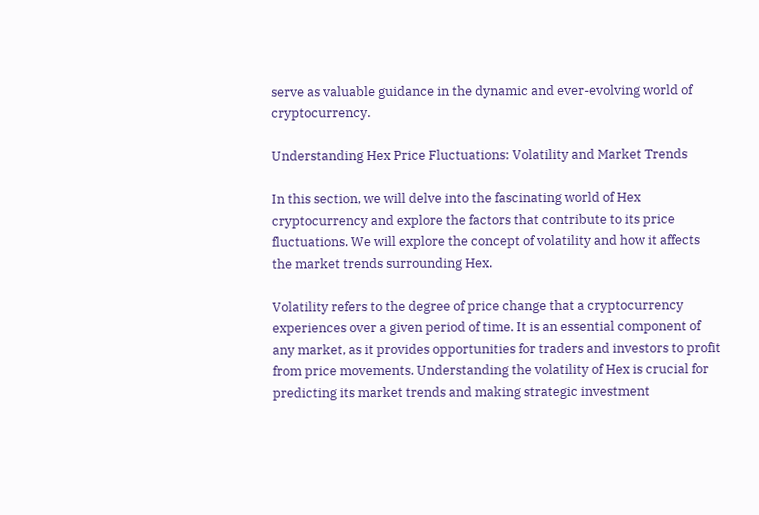serve as valuable guidance in the dynamic and ever-evolving world of cryptocurrency.

Understanding Hex Price Fluctuations: Volatility and Market Trends

In this section, we will delve into the fascinating world of Hex cryptocurrency and explore the factors that contribute to its price fluctuations. We will explore the concept of volatility and how it affects the market trends surrounding Hex.

Volatility refers to the degree of price change that a cryptocurrency experiences over a given period of time. It is an essential component of any market, as it provides opportunities for traders and investors to profit from price movements. Understanding the volatility of Hex is crucial for predicting its market trends and making strategic investment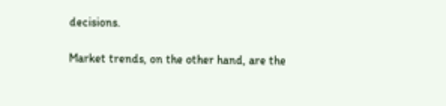decisions.

Market trends, on the other hand, are the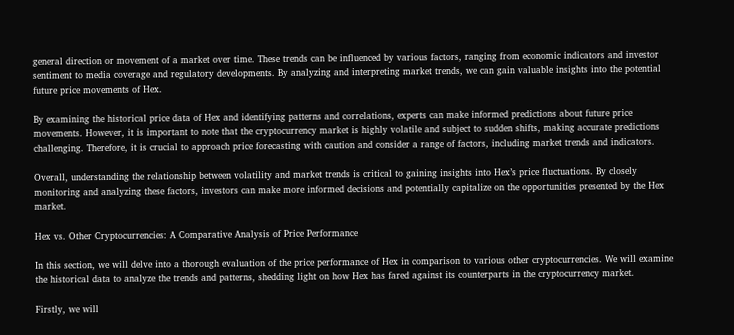general direction or movement of a market over time. These trends can be influenced by various factors, ranging from economic indicators and investor sentiment to media coverage and regulatory developments. By analyzing and interpreting market trends, we can gain valuable insights into the potential future price movements of Hex.

By examining the historical price data of Hex and identifying patterns and correlations, experts can make informed predictions about future price movements. However, it is important to note that the cryptocurrency market is highly volatile and subject to sudden shifts, making accurate predictions challenging. Therefore, it is crucial to approach price forecasting with caution and consider a range of factors, including market trends and indicators.

Overall, understanding the relationship between volatility and market trends is critical to gaining insights into Hex’s price fluctuations. By closely monitoring and analyzing these factors, investors can make more informed decisions and potentially capitalize on the opportunities presented by the Hex market.

Hex vs. Other Cryptocurrencies: A Comparative Analysis of Price Performance

In this section, we will delve into a thorough evaluation of the price performance of Hex in comparison to various other cryptocurrencies. We will examine the historical data to analyze the trends and patterns, shedding light on how Hex has fared against its counterparts in the cryptocurrency market.

Firstly, we will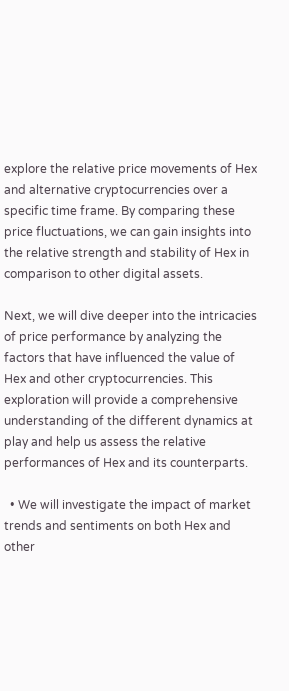explore the relative price movements of Hex and alternative cryptocurrencies over a specific time frame. By comparing these price fluctuations, we can gain insights into the relative strength and stability of Hex in comparison to other digital assets.

Next, we will dive deeper into the intricacies of price performance by analyzing the factors that have influenced the value of Hex and other cryptocurrencies. This exploration will provide a comprehensive understanding of the different dynamics at play and help us assess the relative performances of Hex and its counterparts.

  • We will investigate the impact of market trends and sentiments on both Hex and other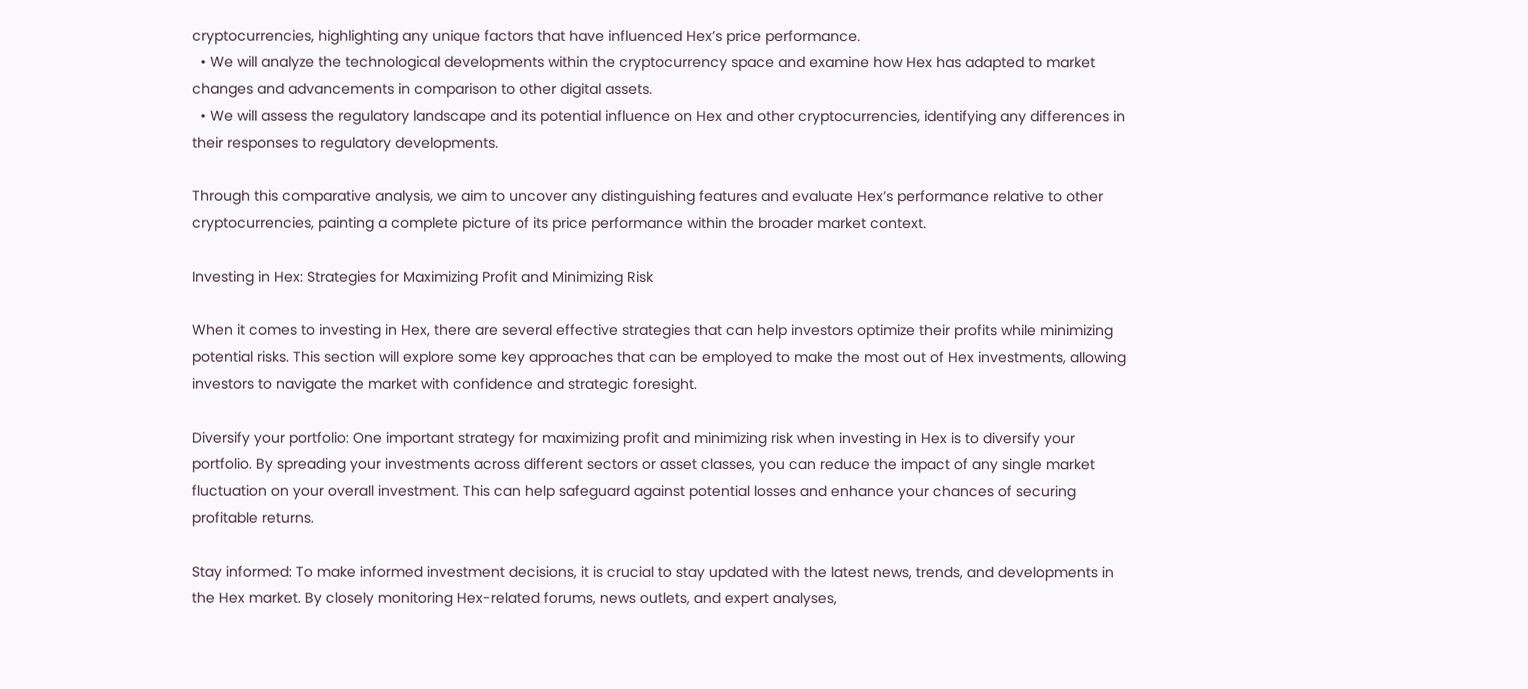cryptocurrencies, highlighting any unique factors that have influenced Hex’s price performance.
  • We will analyze the technological developments within the cryptocurrency space and examine how Hex has adapted to market changes and advancements in comparison to other digital assets.
  • We will assess the regulatory landscape and its potential influence on Hex and other cryptocurrencies, identifying any differences in their responses to regulatory developments.

Through this comparative analysis, we aim to uncover any distinguishing features and evaluate Hex’s performance relative to other cryptocurrencies, painting a complete picture of its price performance within the broader market context.

Investing in Hex: Strategies for Maximizing Profit and Minimizing Risk

When it comes to investing in Hex, there are several effective strategies that can help investors optimize their profits while minimizing potential risks. This section will explore some key approaches that can be employed to make the most out of Hex investments, allowing investors to navigate the market with confidence and strategic foresight.

Diversify your portfolio: One important strategy for maximizing profit and minimizing risk when investing in Hex is to diversify your portfolio. By spreading your investments across different sectors or asset classes, you can reduce the impact of any single market fluctuation on your overall investment. This can help safeguard against potential losses and enhance your chances of securing profitable returns.

Stay informed: To make informed investment decisions, it is crucial to stay updated with the latest news, trends, and developments in the Hex market. By closely monitoring Hex-related forums, news outlets, and expert analyses,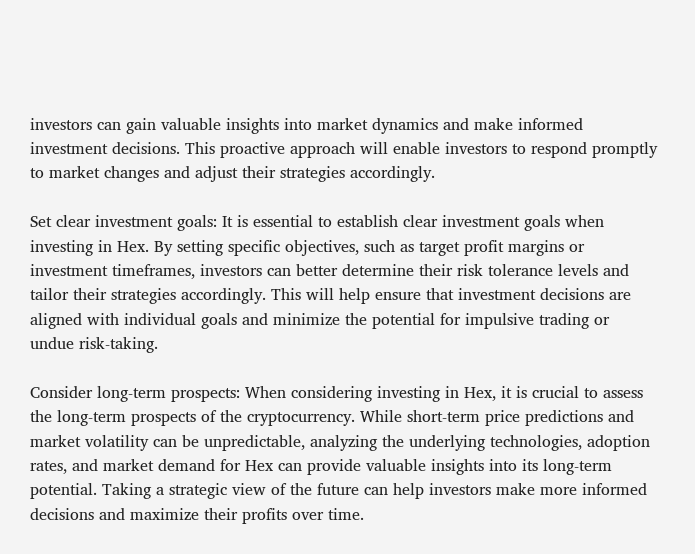investors can gain valuable insights into market dynamics and make informed investment decisions. This proactive approach will enable investors to respond promptly to market changes and adjust their strategies accordingly.

Set clear investment goals: It is essential to establish clear investment goals when investing in Hex. By setting specific objectives, such as target profit margins or investment timeframes, investors can better determine their risk tolerance levels and tailor their strategies accordingly. This will help ensure that investment decisions are aligned with individual goals and minimize the potential for impulsive trading or undue risk-taking.

Consider long-term prospects: When considering investing in Hex, it is crucial to assess the long-term prospects of the cryptocurrency. While short-term price predictions and market volatility can be unpredictable, analyzing the underlying technologies, adoption rates, and market demand for Hex can provide valuable insights into its long-term potential. Taking a strategic view of the future can help investors make more informed decisions and maximize their profits over time.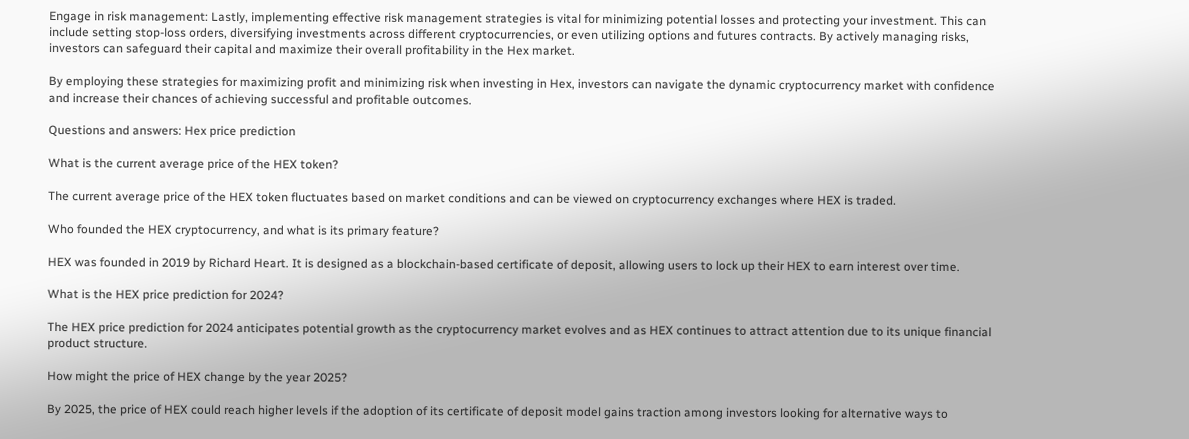Engage in risk management: Lastly, implementing effective risk management strategies is vital for minimizing potential losses and protecting your investment. This can include setting stop-loss orders, diversifying investments across different cryptocurrencies, or even utilizing options and futures contracts. By actively managing risks, investors can safeguard their capital and maximize their overall profitability in the Hex market.

By employing these strategies for maximizing profit and minimizing risk when investing in Hex, investors can navigate the dynamic cryptocurrency market with confidence and increase their chances of achieving successful and profitable outcomes.

Questions and answers: Hex price prediction

What is the current average price of the HEX token?

The current average price of the HEX token fluctuates based on market conditions and can be viewed on cryptocurrency exchanges where HEX is traded.

Who founded the HEX cryptocurrency, and what is its primary feature?

HEX was founded in 2019 by Richard Heart. It is designed as a blockchain-based certificate of deposit, allowing users to lock up their HEX to earn interest over time.

What is the HEX price prediction for 2024?

The HEX price prediction for 2024 anticipates potential growth as the cryptocurrency market evolves and as HEX continues to attract attention due to its unique financial product structure.

How might the price of HEX change by the year 2025?

By 2025, the price of HEX could reach higher levels if the adoption of its certificate of deposit model gains traction among investors looking for alternative ways to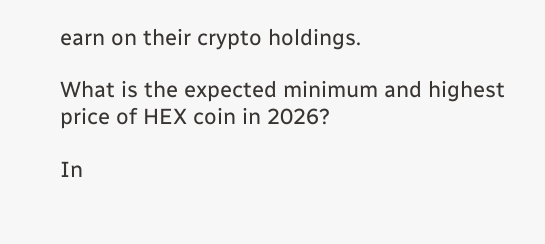earn on their crypto holdings.

What is the expected minimum and highest price of HEX coin in 2026?

In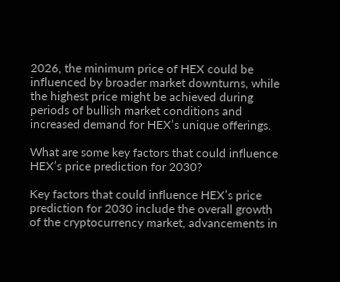2026, the minimum price of HEX could be influenced by broader market downturns, while the highest price might be achieved during periods of bullish market conditions and increased demand for HEX’s unique offerings.

What are some key factors that could influence HEX’s price prediction for 2030?

Key factors that could influence HEX’s price prediction for 2030 include the overall growth of the cryptocurrency market, advancements in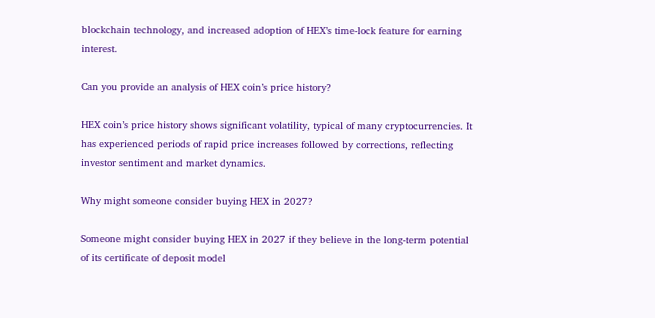blockchain technology, and increased adoption of HEX’s time-lock feature for earning interest.

Can you provide an analysis of HEX coin’s price history?

HEX coin’s price history shows significant volatility, typical of many cryptocurrencies. It has experienced periods of rapid price increases followed by corrections, reflecting investor sentiment and market dynamics.

Why might someone consider buying HEX in 2027?

Someone might consider buying HEX in 2027 if they believe in the long-term potential of its certificate of deposit model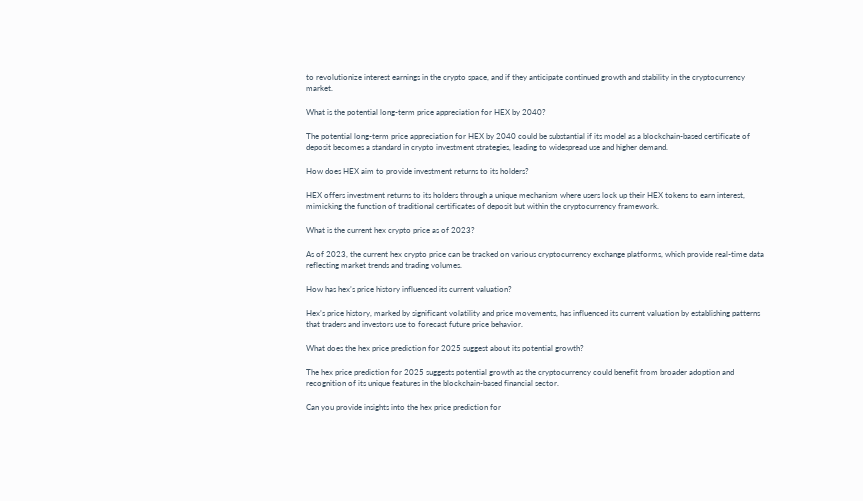to revolutionize interest earnings in the crypto space, and if they anticipate continued growth and stability in the cryptocurrency market.

What is the potential long-term price appreciation for HEX by 2040?

The potential long-term price appreciation for HEX by 2040 could be substantial if its model as a blockchain-based certificate of deposit becomes a standard in crypto investment strategies, leading to widespread use and higher demand.

How does HEX aim to provide investment returns to its holders?

HEX offers investment returns to its holders through a unique mechanism where users lock up their HEX tokens to earn interest, mimicking the function of traditional certificates of deposit but within the cryptocurrency framework.

What is the current hex crypto price as of 2023?

As of 2023, the current hex crypto price can be tracked on various cryptocurrency exchange platforms, which provide real-time data reflecting market trends and trading volumes.

How has hex’s price history influenced its current valuation?

Hex’s price history, marked by significant volatility and price movements, has influenced its current valuation by establishing patterns that traders and investors use to forecast future price behavior.

What does the hex price prediction for 2025 suggest about its potential growth?

The hex price prediction for 2025 suggests potential growth as the cryptocurrency could benefit from broader adoption and recognition of its unique features in the blockchain-based financial sector.

Can you provide insights into the hex price prediction for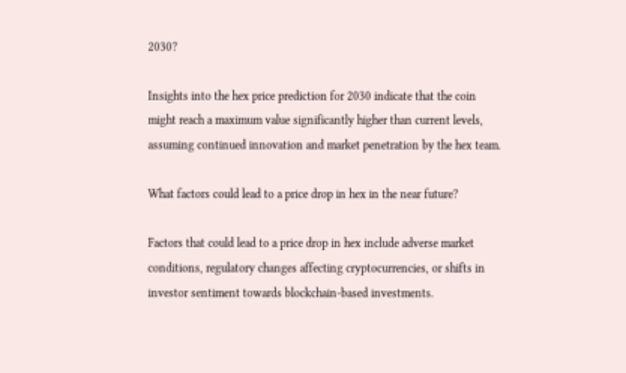2030?

Insights into the hex price prediction for 2030 indicate that the coin might reach a maximum value significantly higher than current levels, assuming continued innovation and market penetration by the hex team.

What factors could lead to a price drop in hex in the near future?

Factors that could lead to a price drop in hex include adverse market conditions, regulatory changes affecting cryptocurrencies, or shifts in investor sentiment towards blockchain-based investments.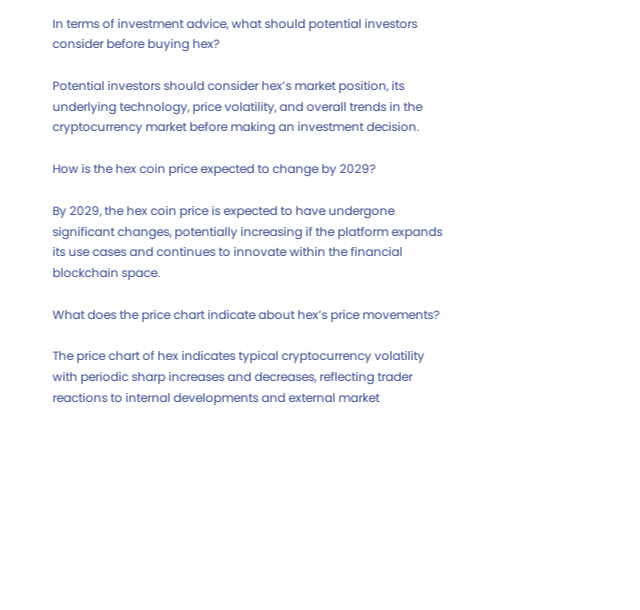In terms of investment advice, what should potential investors consider before buying hex?

Potential investors should consider hex’s market position, its underlying technology, price volatility, and overall trends in the cryptocurrency market before making an investment decision.

How is the hex coin price expected to change by 2029?

By 2029, the hex coin price is expected to have undergone significant changes, potentially increasing if the platform expands its use cases and continues to innovate within the financial blockchain space.

What does the price chart indicate about hex’s price movements?

The price chart of hex indicates typical cryptocurrency volatility with periodic sharp increases and decreases, reflecting trader reactions to internal developments and external market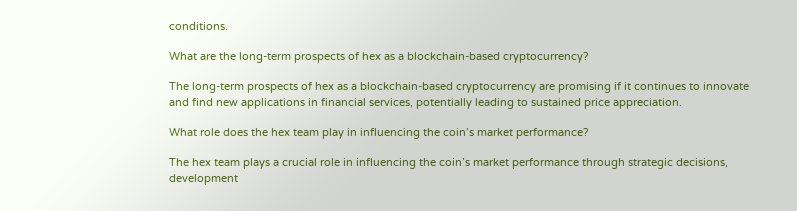conditions.

What are the long-term prospects of hex as a blockchain-based cryptocurrency?

The long-term prospects of hex as a blockchain-based cryptocurrency are promising if it continues to innovate and find new applications in financial services, potentially leading to sustained price appreciation.

What role does the hex team play in influencing the coin’s market performance?

The hex team plays a crucial role in influencing the coin’s market performance through strategic decisions, development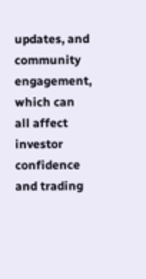updates, and community engagement, which can all affect investor confidence and trading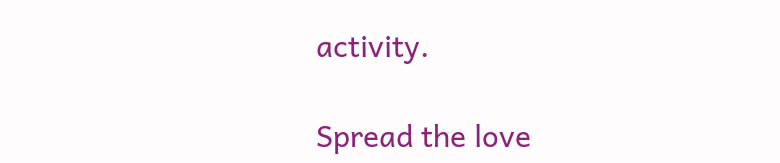activity.

Spread the love